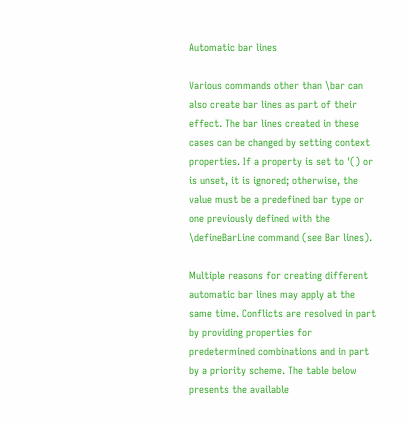Automatic bar lines

Various commands other than \bar can also create bar lines as part of their effect. The bar lines created in these cases can be changed by setting context properties. If a property is set to '() or is unset, it is ignored; otherwise, the value must be a predefined bar type or one previously defined with the \defineBarLine command (see Bar lines).

Multiple reasons for creating different automatic bar lines may apply at the same time. Conflicts are resolved in part by providing properties for predetermined combinations and in part by a priority scheme. The table below presents the available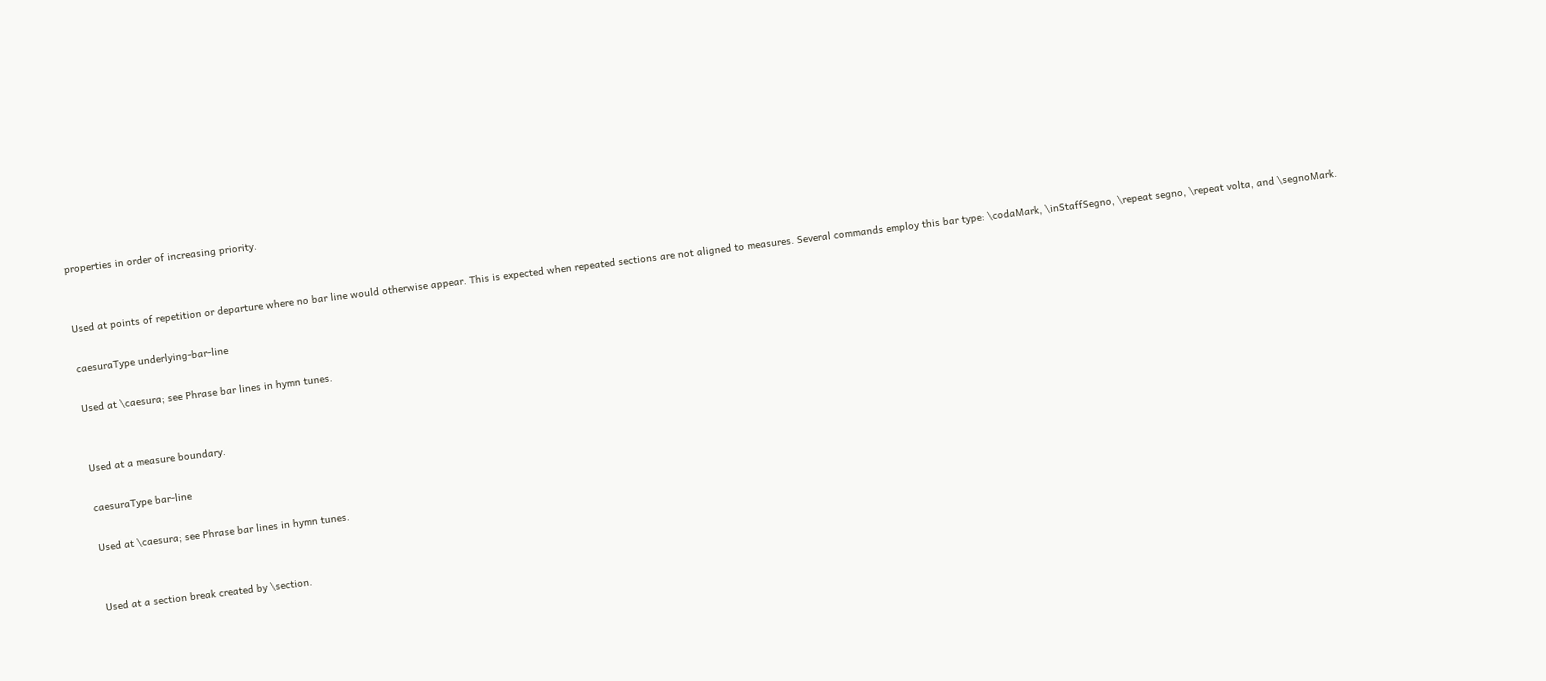properties in order of increasing priority.


Used at points of repetition or departure where no bar line would otherwise appear. This is expected when repeated sections are not aligned to measures. Several commands employ this bar type: \codaMark, \inStaffSegno, \repeat segno, \repeat volta, and \segnoMark.

caesuraType underlying-bar-line

Used at \caesura; see Phrase bar lines in hymn tunes.


Used at a measure boundary.

caesuraType bar-line

Used at \caesura; see Phrase bar lines in hymn tunes.


Used at a section break created by \section.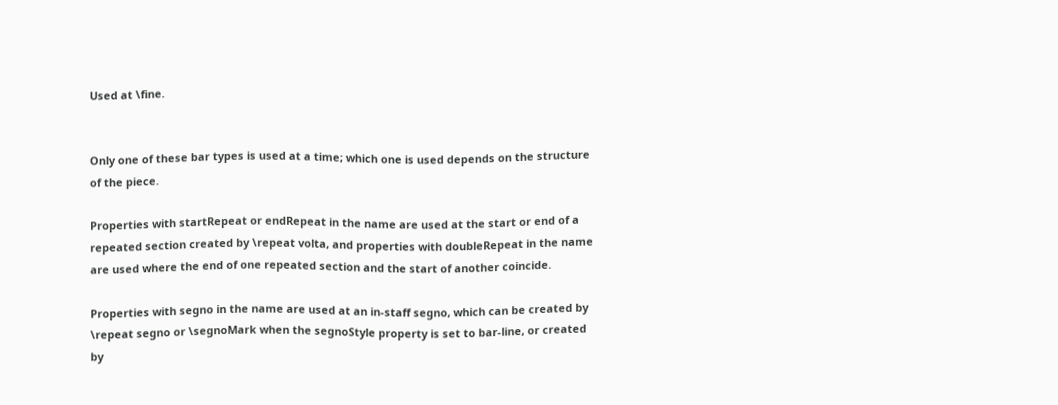Used at \fine.


Only one of these bar types is used at a time; which one is used depends on the structure of the piece.

Properties with startRepeat or endRepeat in the name are used at the start or end of a repeated section created by \repeat volta, and properties with doubleRepeat in the name are used where the end of one repeated section and the start of another coincide.

Properties with segno in the name are used at an in-staff segno, which can be created by \repeat segno or \segnoMark when the segnoStyle property is set to bar-line, or created by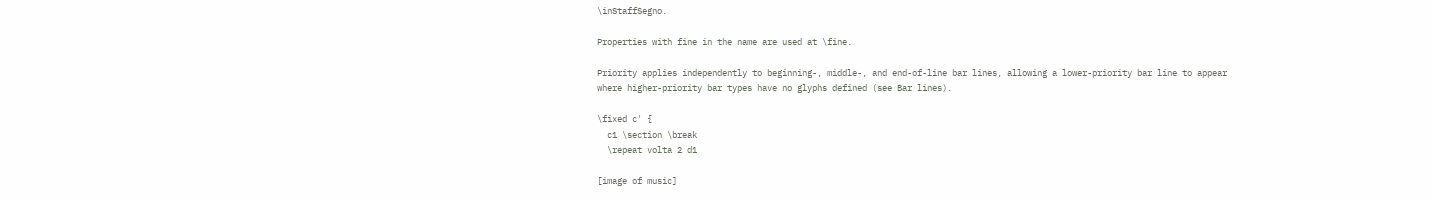\inStaffSegno.

Properties with fine in the name are used at \fine.

Priority applies independently to beginning-, middle-, and end-of-line bar lines, allowing a lower-priority bar line to appear where higher-priority bar types have no glyphs defined (see Bar lines).

\fixed c' {
  c1 \section \break
  \repeat volta 2 d1

[image of music]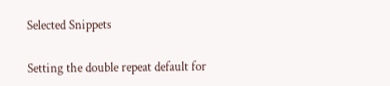Selected Snippets

Setting the double repeat default for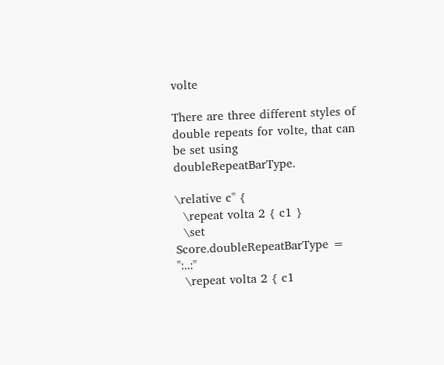volte

There are three different styles of double repeats for volte, that can be set using doubleRepeatBarType.

\relative c'' {
  \repeat volta 2 { c1 }
  \set Score.doubleRepeatBarType = ":..:"
  \repeat volta 2 { c1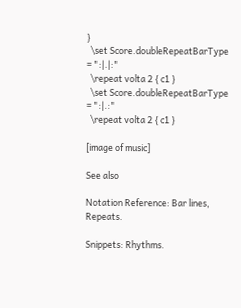}
  \set Score.doubleRepeatBarType = ":|.|:"
  \repeat volta 2 { c1 }
  \set Score.doubleRepeatBarType = ":|.:"
  \repeat volta 2 { c1 }

[image of music]

See also

Notation Reference: Bar lines, Repeats.

Snippets: Rhythms.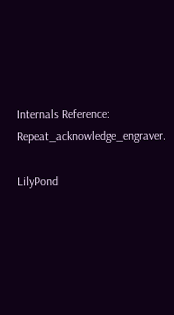Internals Reference: Repeat_acknowledge_engraver.

LilyPond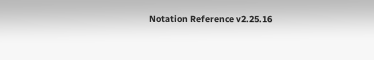Notation Reference v2.25.16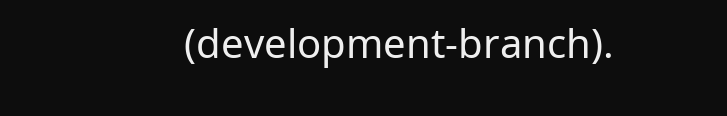(development-branch).